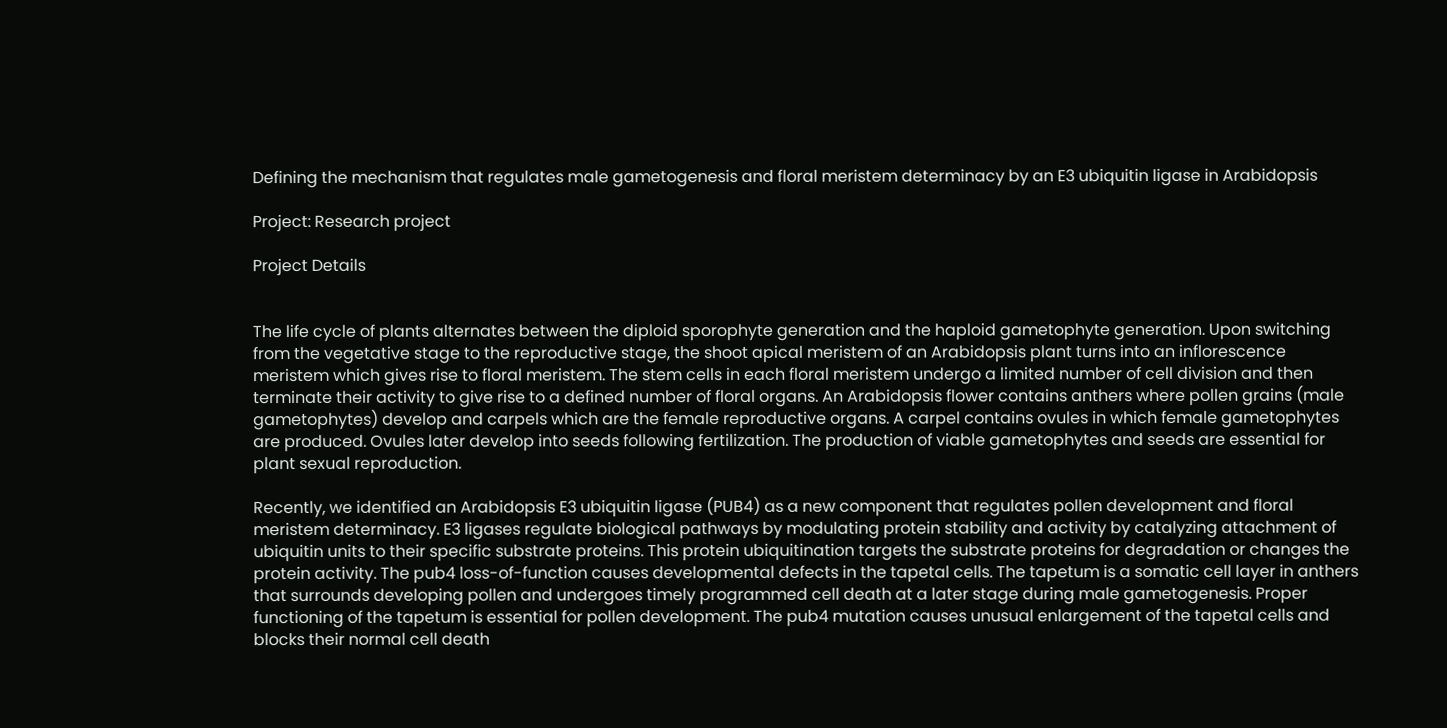Defining the mechanism that regulates male gametogenesis and floral meristem determinacy by an E3 ubiquitin ligase in Arabidopsis

Project: Research project

Project Details


The life cycle of plants alternates between the diploid sporophyte generation and the haploid gametophyte generation. Upon switching from the vegetative stage to the reproductive stage, the shoot apical meristem of an Arabidopsis plant turns into an inflorescence meristem which gives rise to floral meristem. The stem cells in each floral meristem undergo a limited number of cell division and then terminate their activity to give rise to a defined number of floral organs. An Arabidopsis flower contains anthers where pollen grains (male gametophytes) develop and carpels which are the female reproductive organs. A carpel contains ovules in which female gametophytes are produced. Ovules later develop into seeds following fertilization. The production of viable gametophytes and seeds are essential for plant sexual reproduction.

Recently, we identified an Arabidopsis E3 ubiquitin ligase (PUB4) as a new component that regulates pollen development and floral meristem determinacy. E3 ligases regulate biological pathways by modulating protein stability and activity by catalyzing attachment of ubiquitin units to their specific substrate proteins. This protein ubiquitination targets the substrate proteins for degradation or changes the protein activity. The pub4 loss-of-function causes developmental defects in the tapetal cells. The tapetum is a somatic cell layer in anthers that surrounds developing pollen and undergoes timely programmed cell death at a later stage during male gametogenesis. Proper functioning of the tapetum is essential for pollen development. The pub4 mutation causes unusual enlargement of the tapetal cells and blocks their normal cell death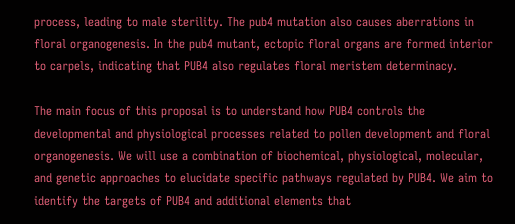process, leading to male sterility. The pub4 mutation also causes aberrations in floral organogenesis. In the pub4 mutant, ectopic floral organs are formed interior to carpels, indicating that PUB4 also regulates floral meristem determinacy.

The main focus of this proposal is to understand how PUB4 controls the developmental and physiological processes related to pollen development and floral organogenesis. We will use a combination of biochemical, physiological, molecular, and genetic approaches to elucidate specific pathways regulated by PUB4. We aim to identify the targets of PUB4 and additional elements that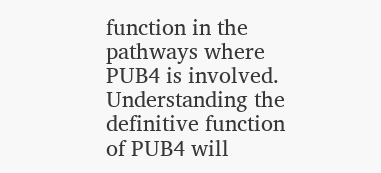function in the pathways where PUB4 is involved. Understanding the definitive function of PUB4 will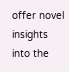offer novel insights into the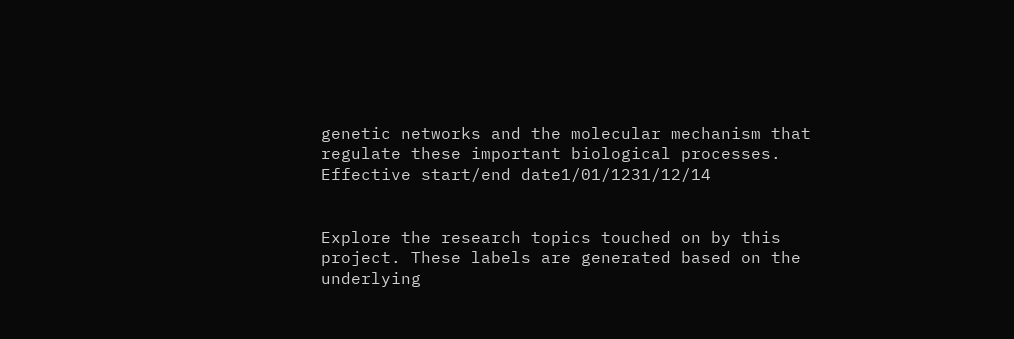genetic networks and the molecular mechanism that regulate these important biological processes.
Effective start/end date1/01/1231/12/14


Explore the research topics touched on by this project. These labels are generated based on the underlying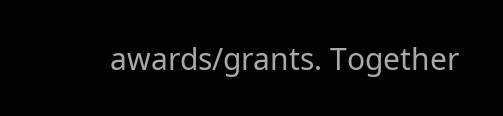awards/grants. Together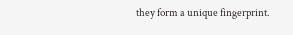they form a unique fingerprint.